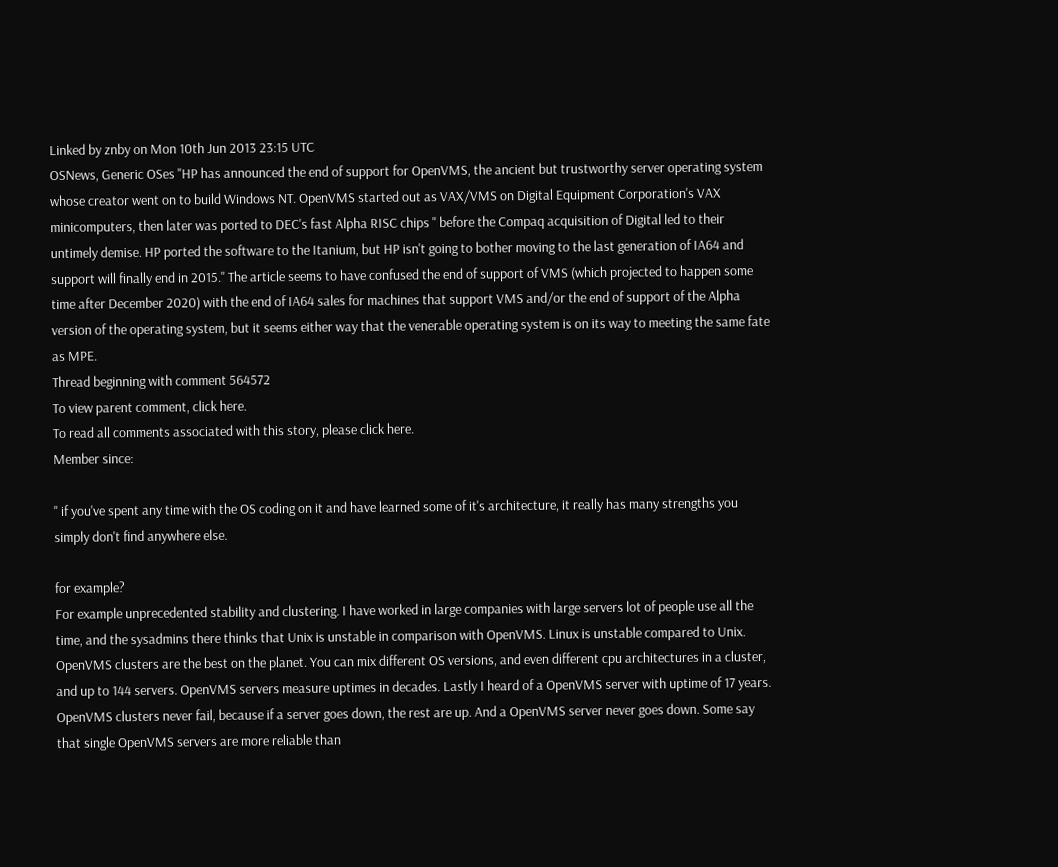Linked by znby on Mon 10th Jun 2013 23:15 UTC
OSNews, Generic OSes "HP has announced the end of support for OpenVMS, the ancient but trustworthy server operating system whose creator went on to build Windows NT. OpenVMS started out as VAX/VMS on Digital Equipment Corporation's VAX minicomputers, then later was ported to DEC's fast Alpha RISC chips " before the Compaq acquisition of Digital led to their untimely demise. HP ported the software to the Itanium, but HP isn't going to bother moving to the last generation of IA64 and support will finally end in 2015." The article seems to have confused the end of support of VMS (which projected to happen some time after December 2020) with the end of IA64 sales for machines that support VMS and/or the end of support of the Alpha version of the operating system, but it seems either way that the venerable operating system is on its way to meeting the same fate as MPE.
Thread beginning with comment 564572
To view parent comment, click here.
To read all comments associated with this story, please click here.
Member since:

" if you've spent any time with the OS coding on it and have learned some of it's architecture, it really has many strengths you simply don't find anywhere else.

for example?
For example unprecedented stability and clustering. I have worked in large companies with large servers lot of people use all the time, and the sysadmins there thinks that Unix is unstable in comparison with OpenVMS. Linux is unstable compared to Unix. OpenVMS clusters are the best on the planet. You can mix different OS versions, and even different cpu architectures in a cluster, and up to 144 servers. OpenVMS servers measure uptimes in decades. Lastly I heard of a OpenVMS server with uptime of 17 years. OpenVMS clusters never fail, because if a server goes down, the rest are up. And a OpenVMS server never goes down. Some say that single OpenVMS servers are more reliable than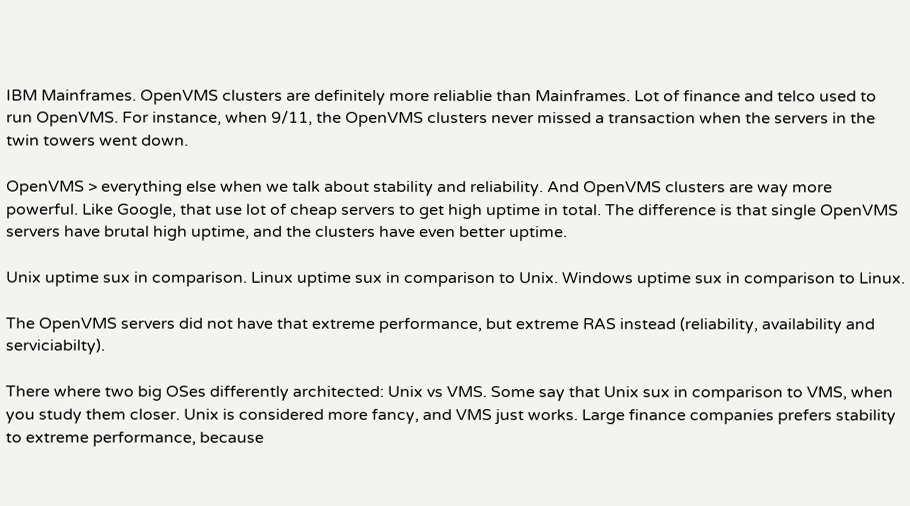IBM Mainframes. OpenVMS clusters are definitely more reliablie than Mainframes. Lot of finance and telco used to run OpenVMS. For instance, when 9/11, the OpenVMS clusters never missed a transaction when the servers in the twin towers went down.

OpenVMS > everything else when we talk about stability and reliability. And OpenVMS clusters are way more powerful. Like Google, that use lot of cheap servers to get high uptime in total. The difference is that single OpenVMS servers have brutal high uptime, and the clusters have even better uptime.

Unix uptime sux in comparison. Linux uptime sux in comparison to Unix. Windows uptime sux in comparison to Linux.

The OpenVMS servers did not have that extreme performance, but extreme RAS instead (reliability, availability and serviciabilty).

There where two big OSes differently architected: Unix vs VMS. Some say that Unix sux in comparison to VMS, when you study them closer. Unix is considered more fancy, and VMS just works. Large finance companies prefers stability to extreme performance, because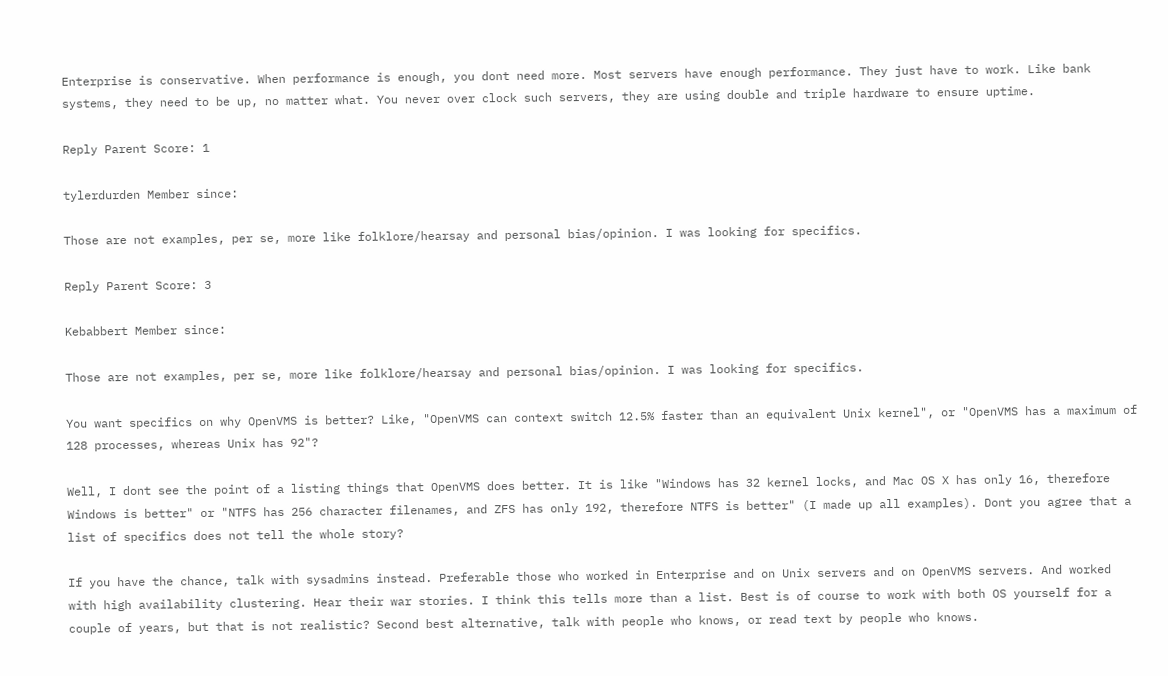Enterprise is conservative. When performance is enough, you dont need more. Most servers have enough performance. They just have to work. Like bank systems, they need to be up, no matter what. You never over clock such servers, they are using double and triple hardware to ensure uptime.

Reply Parent Score: 1

tylerdurden Member since:

Those are not examples, per se, more like folklore/hearsay and personal bias/opinion. I was looking for specifics.

Reply Parent Score: 3

Kebabbert Member since:

Those are not examples, per se, more like folklore/hearsay and personal bias/opinion. I was looking for specifics.

You want specifics on why OpenVMS is better? Like, "OpenVMS can context switch 12.5% faster than an equivalent Unix kernel", or "OpenVMS has a maximum of 128 processes, whereas Unix has 92"?

Well, I dont see the point of a listing things that OpenVMS does better. It is like "Windows has 32 kernel locks, and Mac OS X has only 16, therefore Windows is better" or "NTFS has 256 character filenames, and ZFS has only 192, therefore NTFS is better" (I made up all examples). Dont you agree that a list of specifics does not tell the whole story?

If you have the chance, talk with sysadmins instead. Preferable those who worked in Enterprise and on Unix servers and on OpenVMS servers. And worked with high availability clustering. Hear their war stories. I think this tells more than a list. Best is of course to work with both OS yourself for a couple of years, but that is not realistic? Second best alternative, talk with people who knows, or read text by people who knows.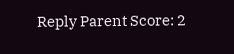Reply Parent Score: 2